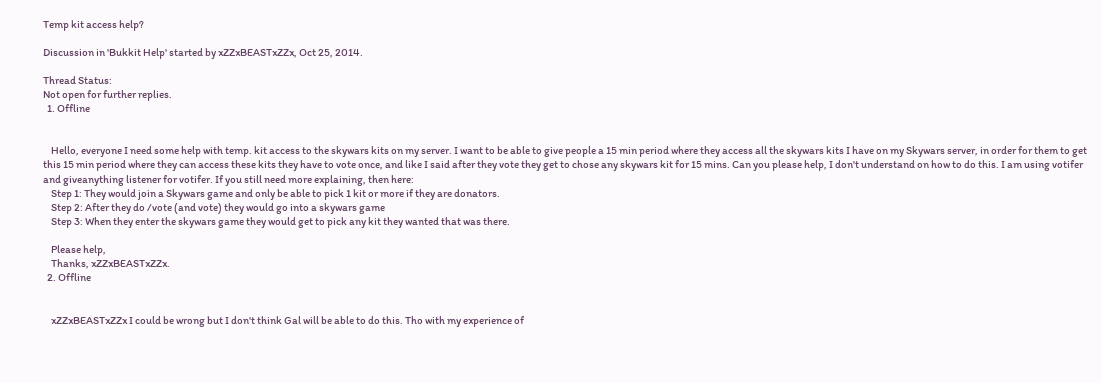Temp kit access help?

Discussion in 'Bukkit Help' started by xZZxBEASTxZZx, Oct 25, 2014.

Thread Status:
Not open for further replies.
  1. Offline


    Hello, everyone I need some help with temp. kit access to the skywars kits on my server. I want to be able to give people a 15 min period where they access all the skywars kits I have on my Skywars server, in order for them to get this 15 min period where they can access these kits they have to vote once, and like I said after they vote they get to chose any skywars kit for 15 mins. Can you please help, I don't understand on how to do this. I am using votifer and giveanything listener for votifer. If you still need more explaining, then here:
    Step 1: They would join a Skywars game and only be able to pick 1 kit or more if they are donators.
    Step 2: After they do /vote (and vote) they would go into a skywars game
    Step 3: When they enter the skywars game they would get to pick any kit they wanted that was there.

    Please help,
    Thanks, xZZxBEASTxZZx.
  2. Offline


    xZZxBEASTxZZx I could be wrong but I don't think Gal will be able to do this. Tho with my experience of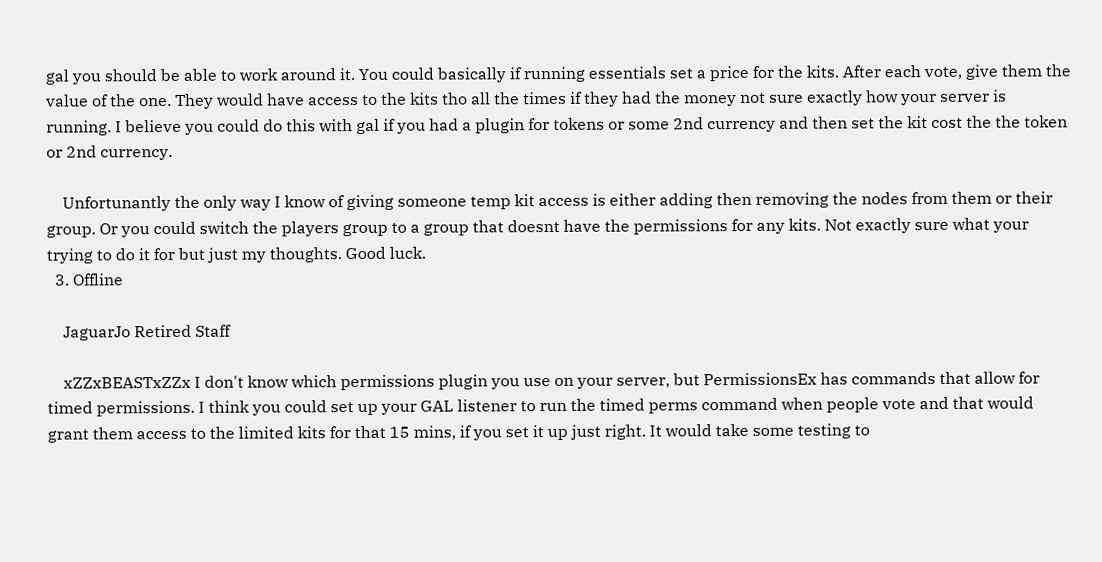gal you should be able to work around it. You could basically if running essentials set a price for the kits. After each vote, give them the value of the one. They would have access to the kits tho all the times if they had the money not sure exactly how your server is running. I believe you could do this with gal if you had a plugin for tokens or some 2nd currency and then set the kit cost the the token or 2nd currency.

    Unfortunantly the only way I know of giving someone temp kit access is either adding then removing the nodes from them or their group. Or you could switch the players group to a group that doesnt have the permissions for any kits. Not exactly sure what your trying to do it for but just my thoughts. Good luck.
  3. Offline

    JaguarJo Retired Staff

    xZZxBEASTxZZx I don't know which permissions plugin you use on your server, but PermissionsEx has commands that allow for timed permissions. I think you could set up your GAL listener to run the timed perms command when people vote and that would grant them access to the limited kits for that 15 mins, if you set it up just right. It would take some testing to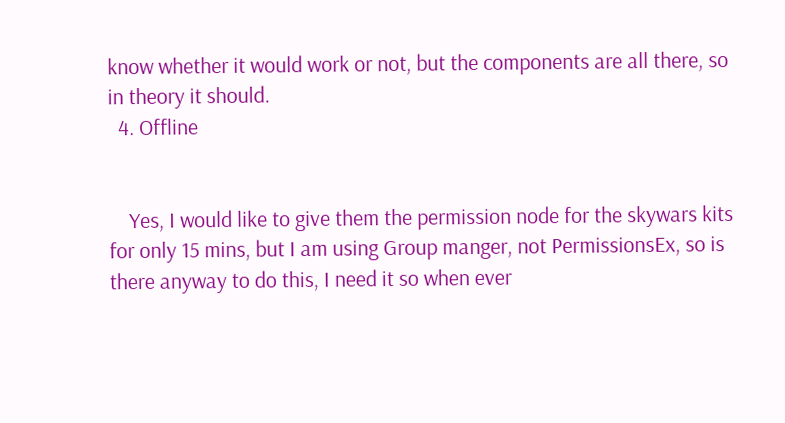know whether it would work or not, but the components are all there, so in theory it should.
  4. Offline


    Yes, I would like to give them the permission node for the skywars kits for only 15 mins, but I am using Group manger, not PermissionsEx, so is there anyway to do this, I need it so when ever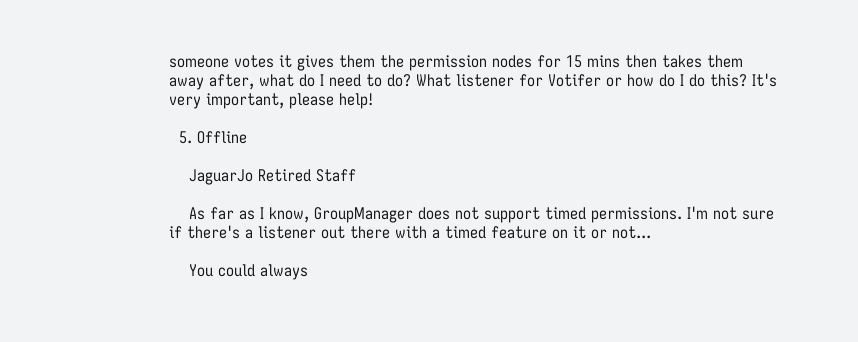someone votes it gives them the permission nodes for 15 mins then takes them away after, what do I need to do? What listener for Votifer or how do I do this? It's very important, please help!

  5. Offline

    JaguarJo Retired Staff

    As far as I know, GroupManager does not support timed permissions. I'm not sure if there's a listener out there with a timed feature on it or not...

    You could always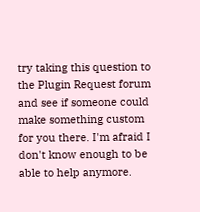try taking this question to the Plugin Request forum and see if someone could make something custom for you there. I'm afraid I don't know enough to be able to help anymore.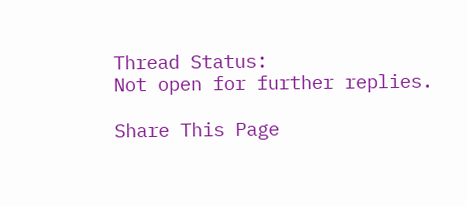Thread Status:
Not open for further replies.

Share This Page